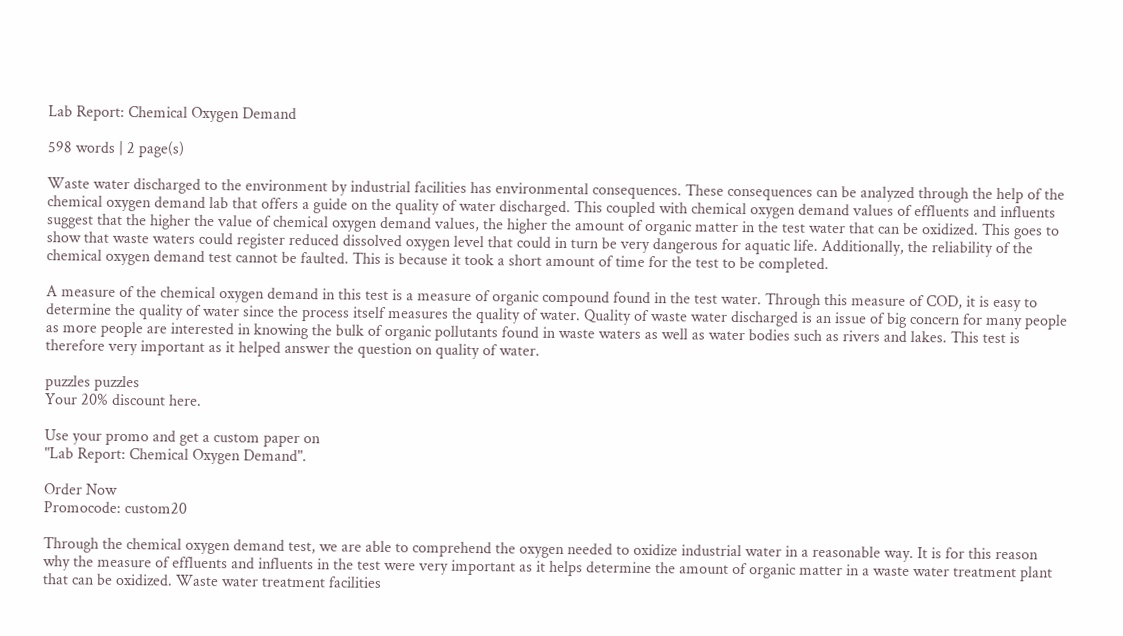Lab Report: Chemical Oxygen Demand

598 words | 2 page(s)

Waste water discharged to the environment by industrial facilities has environmental consequences. These consequences can be analyzed through the help of the chemical oxygen demand lab that offers a guide on the quality of water discharged. This coupled with chemical oxygen demand values of effluents and influents suggest that the higher the value of chemical oxygen demand values, the higher the amount of organic matter in the test water that can be oxidized. This goes to show that waste waters could register reduced dissolved oxygen level that could in turn be very dangerous for aquatic life. Additionally, the reliability of the chemical oxygen demand test cannot be faulted. This is because it took a short amount of time for the test to be completed.

A measure of the chemical oxygen demand in this test is a measure of organic compound found in the test water. Through this measure of COD, it is easy to determine the quality of water since the process itself measures the quality of water. Quality of waste water discharged is an issue of big concern for many people as more people are interested in knowing the bulk of organic pollutants found in waste waters as well as water bodies such as rivers and lakes. This test is therefore very important as it helped answer the question on quality of water.

puzzles puzzles
Your 20% discount here.

Use your promo and get a custom paper on
"Lab Report: Chemical Oxygen Demand".

Order Now
Promocode: custom20

Through the chemical oxygen demand test, we are able to comprehend the oxygen needed to oxidize industrial water in a reasonable way. It is for this reason why the measure of effluents and influents in the test were very important as it helps determine the amount of organic matter in a waste water treatment plant that can be oxidized. Waste water treatment facilities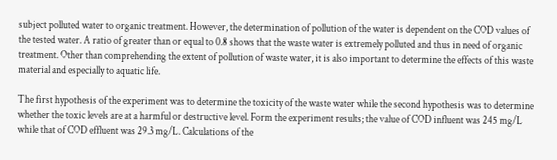subject polluted water to organic treatment. However, the determination of pollution of the water is dependent on the COD values of the tested water. A ratio of greater than or equal to 0.8 shows that the waste water is extremely polluted and thus in need of organic treatment. Other than comprehending the extent of pollution of waste water, it is also important to determine the effects of this waste material and especially to aquatic life.

The first hypothesis of the experiment was to determine the toxicity of the waste water while the second hypothesis was to determine whether the toxic levels are at a harmful or destructive level. Form the experiment results; the value of COD influent was 245 mg/L while that of COD effluent was 29.3 mg/L. Calculations of the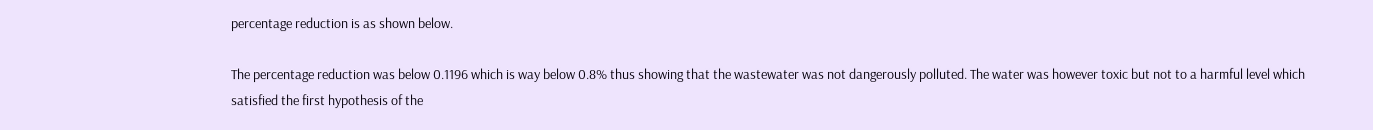percentage reduction is as shown below.

The percentage reduction was below 0.1196 which is way below 0.8% thus showing that the wastewater was not dangerously polluted. The water was however toxic but not to a harmful level which satisfied the first hypothesis of the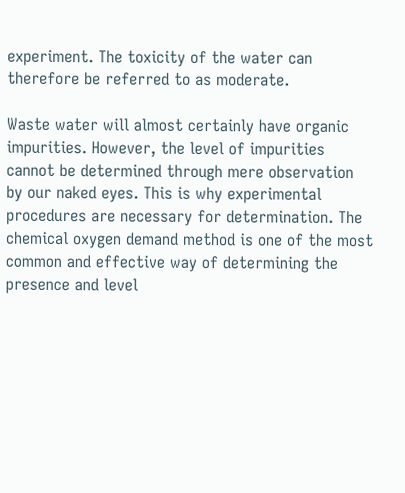experiment. The toxicity of the water can therefore be referred to as moderate.

Waste water will almost certainly have organic impurities. However, the level of impurities cannot be determined through mere observation by our naked eyes. This is why experimental procedures are necessary for determination. The chemical oxygen demand method is one of the most common and effective way of determining the presence and level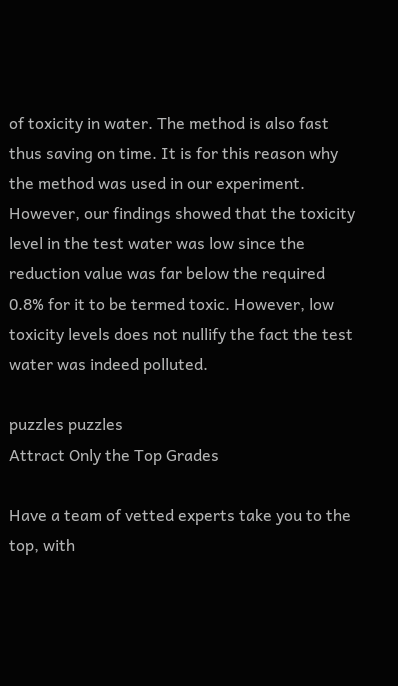of toxicity in water. The method is also fast thus saving on time. It is for this reason why the method was used in our experiment. However, our findings showed that the toxicity level in the test water was low since the reduction value was far below the required 0.8% for it to be termed toxic. However, low toxicity levels does not nullify the fact the test water was indeed polluted.

puzzles puzzles
Attract Only the Top Grades

Have a team of vetted experts take you to the top, with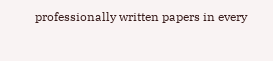professionally written papers in every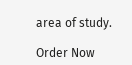area of study.

Order Now